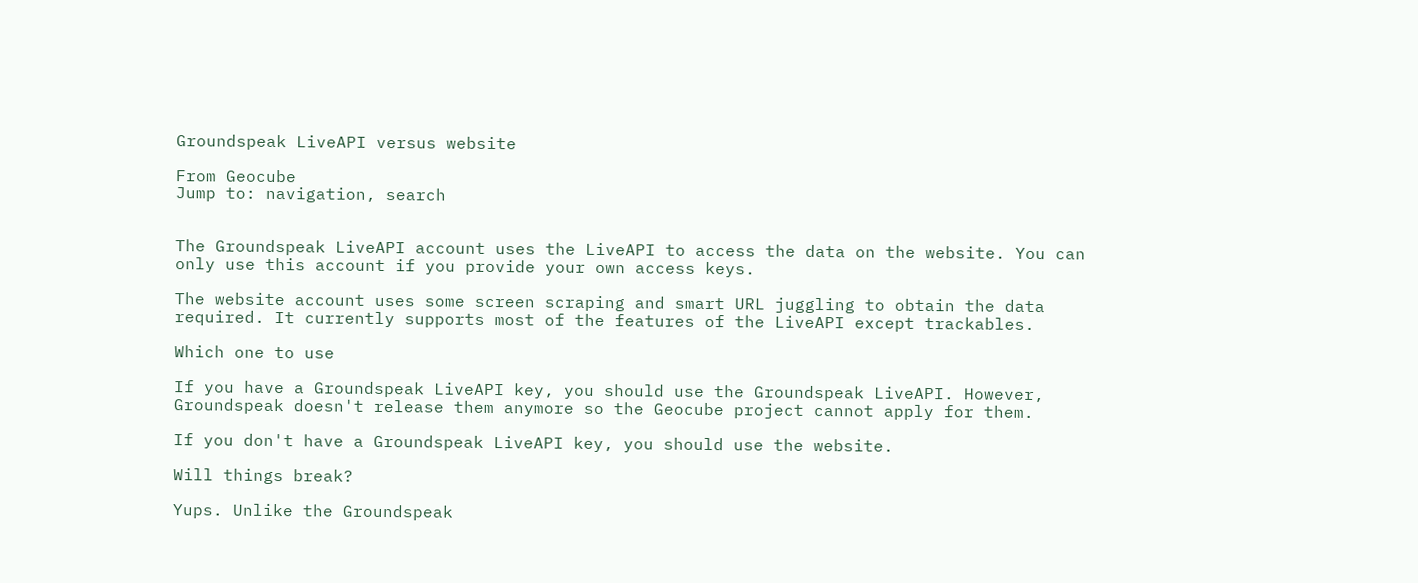Groundspeak LiveAPI versus website

From Geocube
Jump to: navigation, search


The Groundspeak LiveAPI account uses the LiveAPI to access the data on the website. You can only use this account if you provide your own access keys.

The website account uses some screen scraping and smart URL juggling to obtain the data required. It currently supports most of the features of the LiveAPI except trackables.

Which one to use

If you have a Groundspeak LiveAPI key, you should use the Groundspeak LiveAPI. However, Groundspeak doesn't release them anymore so the Geocube project cannot apply for them.

If you don't have a Groundspeak LiveAPI key, you should use the website.

Will things break?

Yups. Unlike the Groundspeak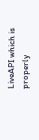LiveAPI which is properly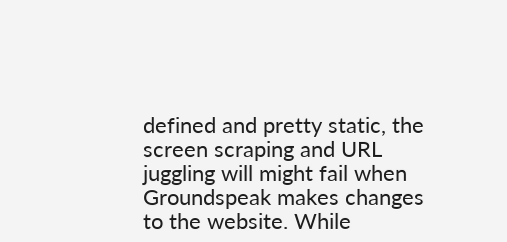defined and pretty static, the screen scraping and URL juggling will might fail when Groundspeak makes changes to the website. While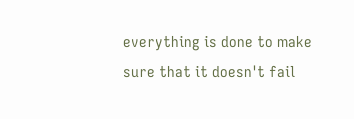everything is done to make sure that it doesn't fail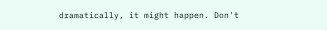dramatically, it might happen. Don't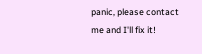panic, please contact me and I'll fix it!